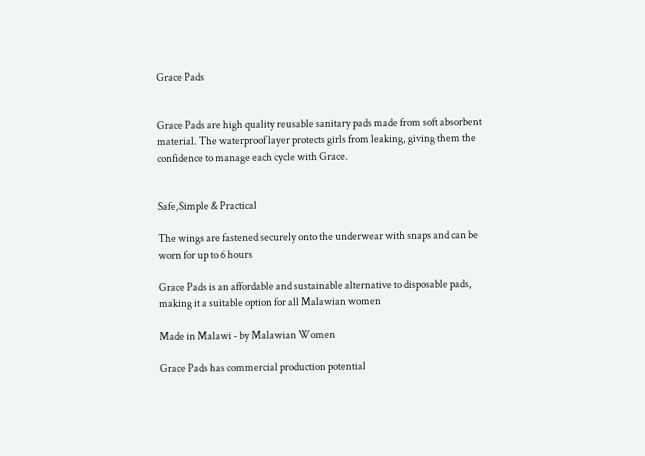Grace Pads


Grace Pads are high quality reusable sanitary pads made from soft absorbent material. The waterproof layer protects girls from leaking, giving them the confidence to manage each cycle with Grace.


Safe,Simple & Practical

The wings are fastened securely onto the underwear with snaps and can be worn for up to 6 hours

Grace Pads is an affordable and sustainable alternative to disposable pads, making it a suitable option for all Malawian women

Made in Malawi - by Malawian Women

Grace Pads has commercial production potential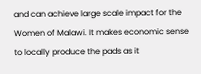and can achieve large scale impact for the Women of Malawi. It makes economic sense to locally produce the pads as it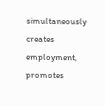simultaneously creates employment, promotes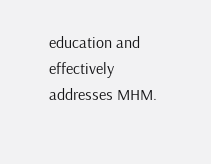education and effectively addresses MHM.